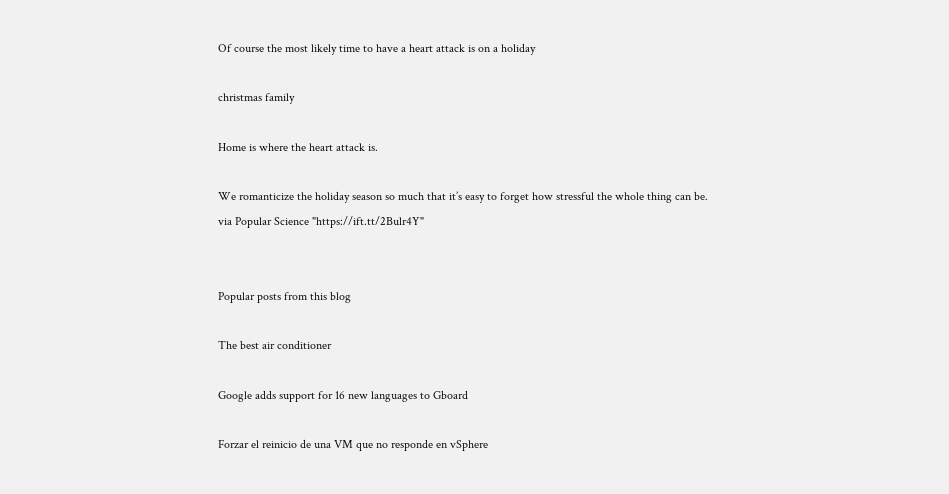Of course the most likely time to have a heart attack is on a holiday

christmas family

Home is where the heart attack is.

We romanticize the holiday season so much that it’s easy to forget how stressful the whole thing can be.
via Popular Science "https://ift.tt/2Bulr4Y"


Popular posts from this blog

The best air conditioner

Google adds support for 16 new languages to Gboard

Forzar el reinicio de una VM que no responde en vSphere